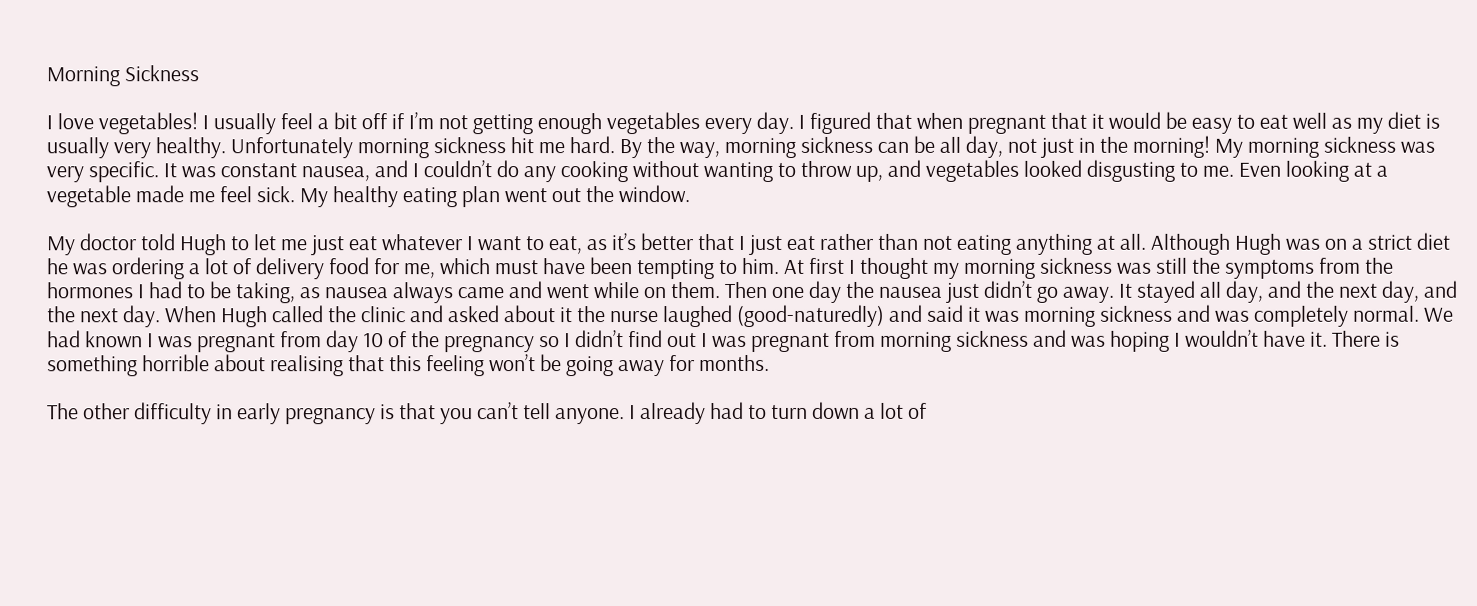Morning Sickness

I love vegetables! I usually feel a bit off if I’m not getting enough vegetables every day. I figured that when pregnant that it would be easy to eat well as my diet is usually very healthy. Unfortunately morning sickness hit me hard. By the way, morning sickness can be all day, not just in the morning! My morning sickness was very specific. It was constant nausea, and I couldn’t do any cooking without wanting to throw up, and vegetables looked disgusting to me. Even looking at a vegetable made me feel sick. My healthy eating plan went out the window.

My doctor told Hugh to let me just eat whatever I want to eat, as it’s better that I just eat rather than not eating anything at all. Although Hugh was on a strict diet he was ordering a lot of delivery food for me, which must have been tempting to him. At first I thought my morning sickness was still the symptoms from the hormones I had to be taking, as nausea always came and went while on them. Then one day the nausea just didn’t go away. It stayed all day, and the next day, and the next day. When Hugh called the clinic and asked about it the nurse laughed (good-naturedly) and said it was morning sickness and was completely normal. We had known I was pregnant from day 10 of the pregnancy so I didn’t find out I was pregnant from morning sickness and was hoping I wouldn’t have it. There is something horrible about realising that this feeling won’t be going away for months.

The other difficulty in early pregnancy is that you can’t tell anyone. I already had to turn down a lot of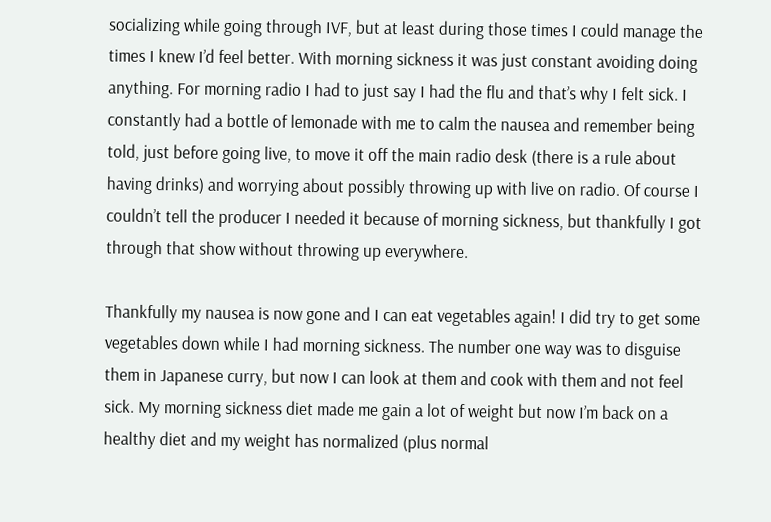socializing while going through IVF, but at least during those times I could manage the times I knew I’d feel better. With morning sickness it was just constant avoiding doing anything. For morning radio I had to just say I had the flu and that’s why I felt sick. I constantly had a bottle of lemonade with me to calm the nausea and remember being told, just before going live, to move it off the main radio desk (there is a rule about having drinks) and worrying about possibly throwing up with live on radio. Of course I couldn’t tell the producer I needed it because of morning sickness, but thankfully I got through that show without throwing up everywhere.

Thankfully my nausea is now gone and I can eat vegetables again! I did try to get some vegetables down while I had morning sickness. The number one way was to disguise them in Japanese curry, but now I can look at them and cook with them and not feel sick. My morning sickness diet made me gain a lot of weight but now I’m back on a healthy diet and my weight has normalized (plus normal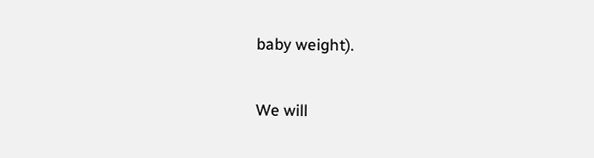baby weight).

We will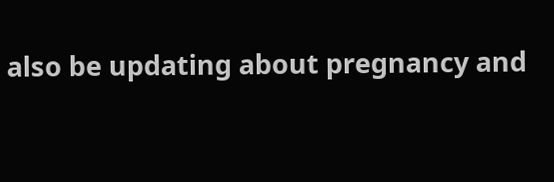also be updating about pregnancy and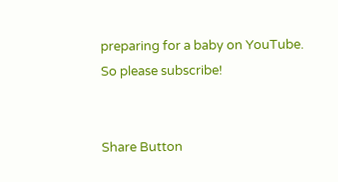preparing for a baby on YouTube. So please subscribe!


Share Button